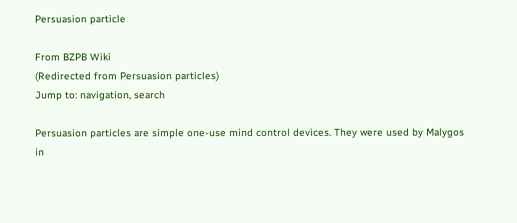Persuasion particle

From BZPB Wiki
(Redirected from Persuasion particles)
Jump to: navigation, search

Persuasion particles are simple one-use mind control devices. They were used by Malygos in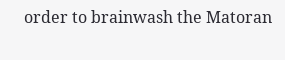order to brainwash the Matoran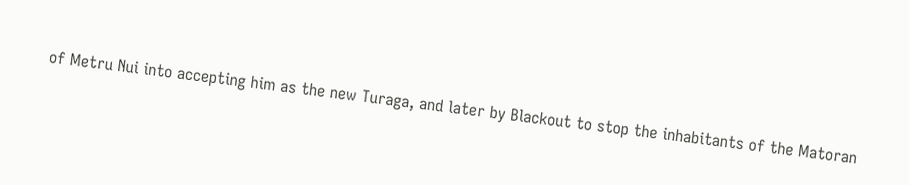of Metru Nui into accepting him as the new Turaga, and later by Blackout to stop the inhabitants of the Matoran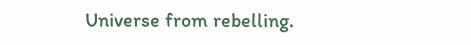Universe from rebelling.